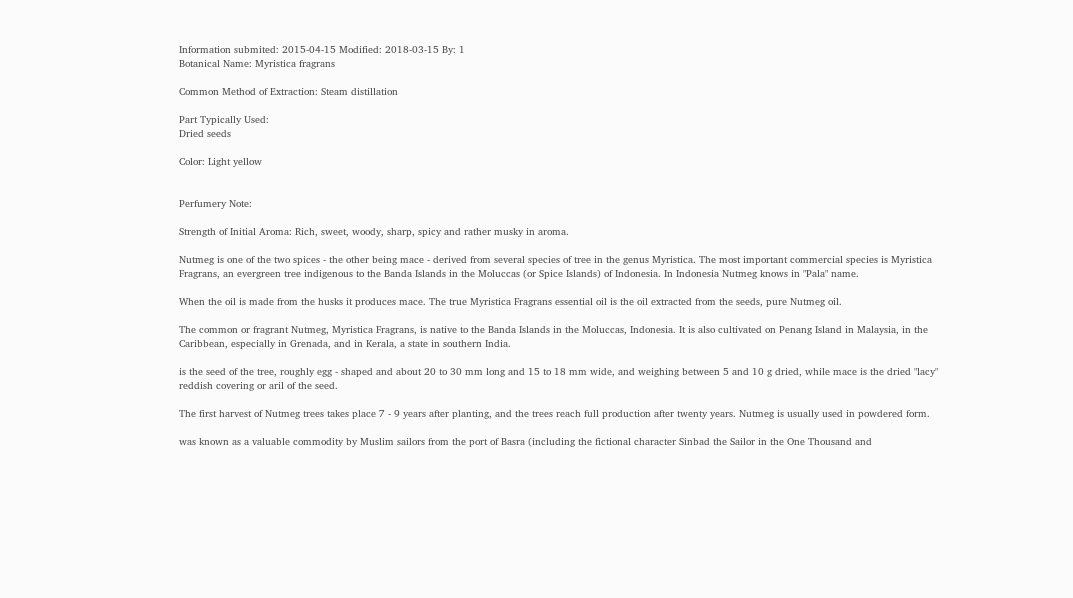Information submited: 2015-04-15 Modified: 2018-03-15 By: 1
Botanical Name: Myristica fragrans

Common Method of Extraction: Steam distillation

Part Typically Used:
Dried seeds

Color: Light yellow


Perfumery Note:

Strength of Initial Aroma: Rich, sweet, woody, sharp, spicy and rather musky in aroma.

Nutmeg is one of the two spices - the other being mace - derived from several species of tree in the genus Myristica. The most important commercial species is Myristica Fragrans, an evergreen tree indigenous to the Banda Islands in the Moluccas (or Spice Islands) of Indonesia. In Indonesia Nutmeg knows in "Pala" name.

When the oil is made from the husks it produces mace. The true Myristica Fragrans essential oil is the oil extracted from the seeds, pure Nutmeg oil.

The common or fragrant Nutmeg, Myristica Fragrans, is native to the Banda Islands in the Moluccas, Indonesia. It is also cultivated on Penang Island in Malaysia, in the Caribbean, especially in Grenada, and in Kerala, a state in southern India.

is the seed of the tree, roughly egg - shaped and about 20 to 30 mm long and 15 to 18 mm wide, and weighing between 5 and 10 g dried, while mace is the dried "lacy" reddish covering or aril of the seed.

The first harvest of Nutmeg trees takes place 7 - 9 years after planting, and the trees reach full production after twenty years. Nutmeg is usually used in powdered form.

was known as a valuable commodity by Muslim sailors from the port of Basra (including the fictional character Sinbad the Sailor in the One Thousand and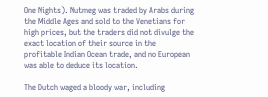One Nights). Nutmeg was traded by Arabs during the Middle Ages and sold to the Venetians for high prices, but the traders did not divulge the exact location of their source in the profitable Indian Ocean trade, and no European was able to deduce its location.

The Dutch waged a bloody war, including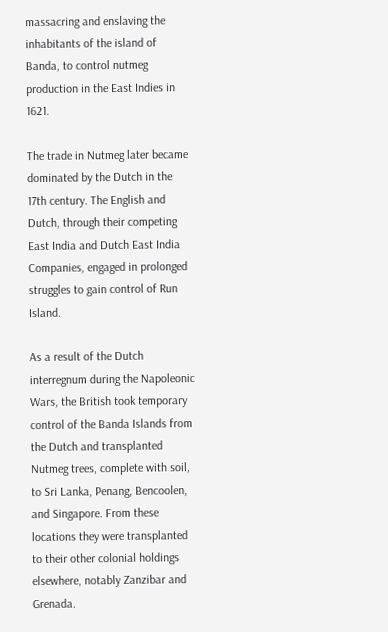massacring and enslaving the inhabitants of the island of Banda, to control nutmeg production in the East Indies in 1621.

The trade in Nutmeg later became dominated by the Dutch in the 17th century. The English and Dutch, through their competing East India and Dutch East India Companies, engaged in prolonged struggles to gain control of Run Island.

As a result of the Dutch interregnum during the Napoleonic Wars, the British took temporary control of the Banda Islands from the Dutch and transplanted Nutmeg trees, complete with soil, to Sri Lanka, Penang, Bencoolen, and Singapore. From these locations they were transplanted to their other colonial holdings elsewhere, notably Zanzibar and Grenada.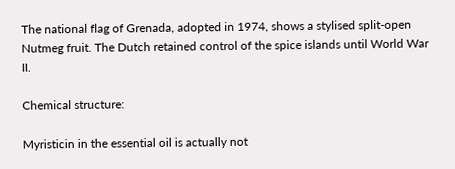The national flag of Grenada, adopted in 1974, shows a stylised split-open Nutmeg fruit. The Dutch retained control of the spice islands until World War II.

Chemical structure:

Myristicin in the essential oil is actually not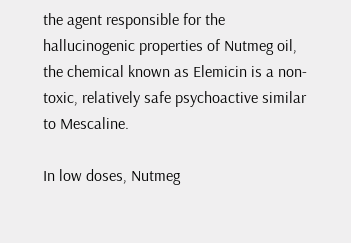the agent responsible for the hallucinogenic properties of Nutmeg oil, the chemical known as Elemicin is a non-toxic, relatively safe psychoactive similar to Mescaline.

In low doses, Nutmeg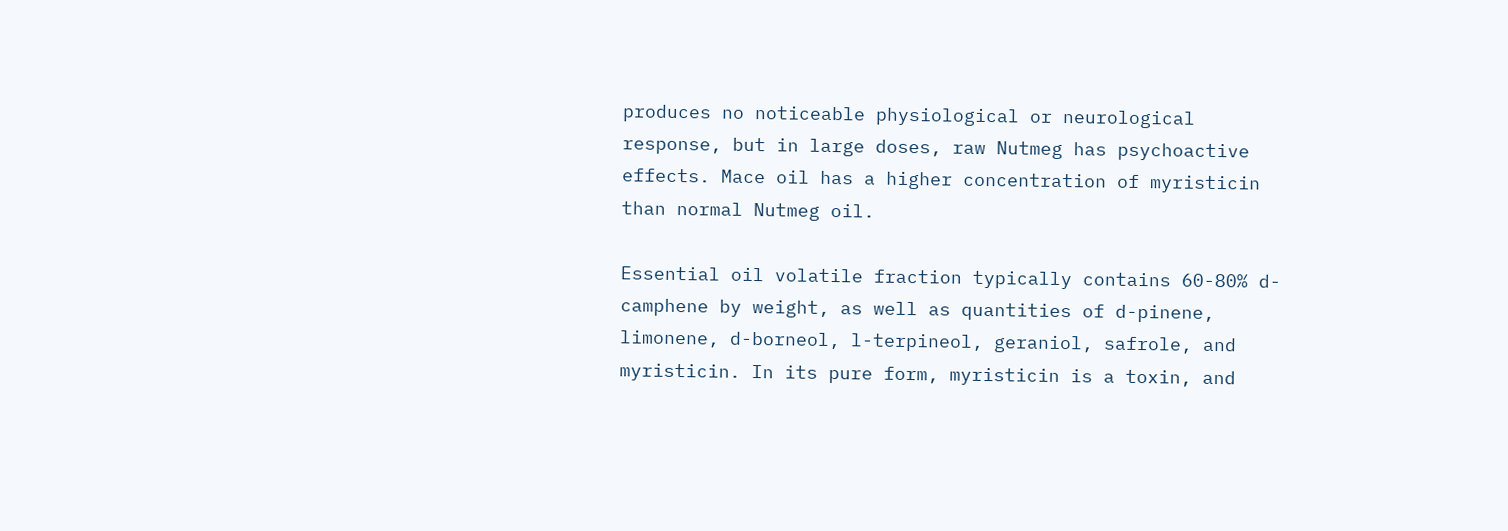produces no noticeable physiological or neurological response, but in large doses, raw Nutmeg has psychoactive effects. Mace oil has a higher concentration of myristicin than normal Nutmeg oil.

Essential oil volatile fraction typically contains 60-80% d-camphene by weight, as well as quantities of d-pinene, limonene, d-borneol, l-terpineol, geraniol, safrole, and myristicin. In its pure form, myristicin is a toxin, and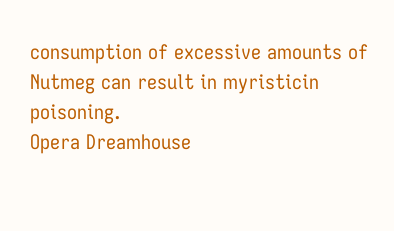consumption of excessive amounts of Nutmeg can result in myristicin poisoning.
Opera Dreamhouse